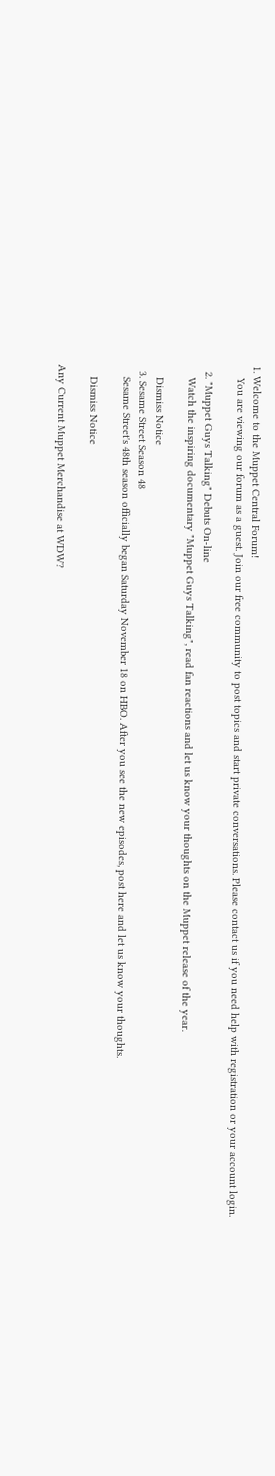1. Welcome to the Muppet Central Forum!
    You are viewing our forum as a guest. Join our free community to post topics and start private conversations. Please contact us if you need help with registration or your account login.

  2. "Muppet Guys Talking" Debuts On-line
    Watch the inspiring documentary "Muppet Guys Talking", read fan reactions and let us know your thoughts on the Muppet release of the year.

    Dismiss Notice
  3. Sesame Street Season 48
    Sesame Street's 48th season officially began Saturday November 18 on HBO. After you see the new episodes, post here and let us know your thoughts.

    Dismiss Notice

Any Current Muppet Merchandise at WDW?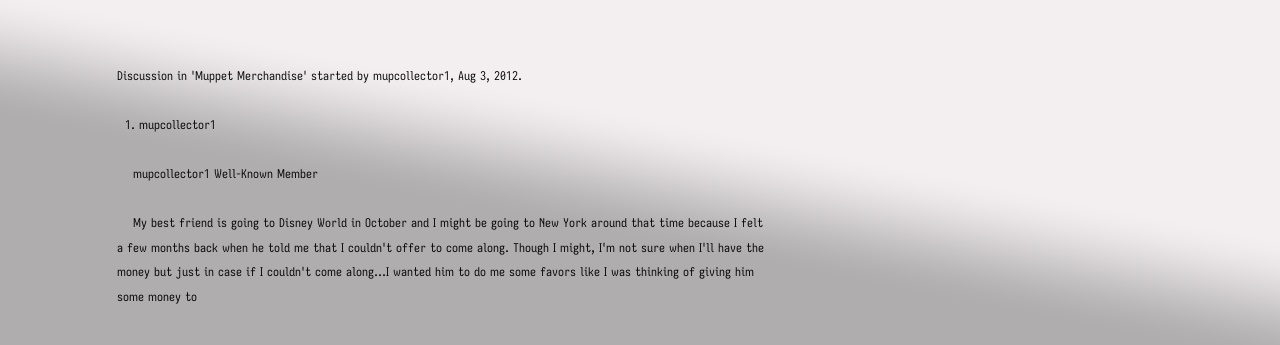Discussion in 'Muppet Merchandise' started by mupcollector1, Aug 3, 2012.

  1. mupcollector1

    mupcollector1 Well-Known Member

    My best friend is going to Disney World in October and I might be going to New York around that time because I felt a few months back when he told me that I couldn't offer to come along. Though I might, I'm not sure when I'll have the money but just in case if I couldn't come along...I wanted him to do me some favors like I was thinking of giving him some money to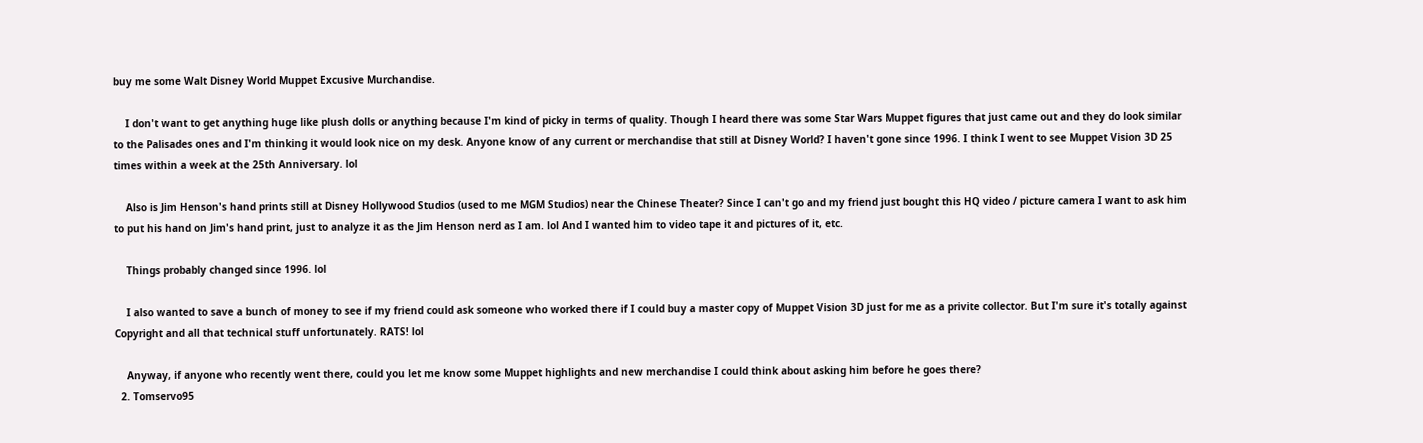buy me some Walt Disney World Muppet Excusive Murchandise.

    I don't want to get anything huge like plush dolls or anything because I'm kind of picky in terms of quality. Though I heard there was some Star Wars Muppet figures that just came out and they do look similar to the Palisades ones and I'm thinking it would look nice on my desk. Anyone know of any current or merchandise that still at Disney World? I haven't gone since 1996. I think I went to see Muppet Vision 3D 25 times within a week at the 25th Anniversary. lol

    Also is Jim Henson's hand prints still at Disney Hollywood Studios (used to me MGM Studios) near the Chinese Theater? Since I can't go and my friend just bought this HQ video / picture camera I want to ask him to put his hand on Jim's hand print, just to analyze it as the Jim Henson nerd as I am. lol And I wanted him to video tape it and pictures of it, etc.

    Things probably changed since 1996. lol

    I also wanted to save a bunch of money to see if my friend could ask someone who worked there if I could buy a master copy of Muppet Vision 3D just for me as a privite collector. But I'm sure it's totally against Copyright and all that technical stuff unfortunately. RATS! lol

    Anyway, if anyone who recently went there, could you let me know some Muppet highlights and new merchandise I could think about asking him before he goes there?
  2. Tomservo95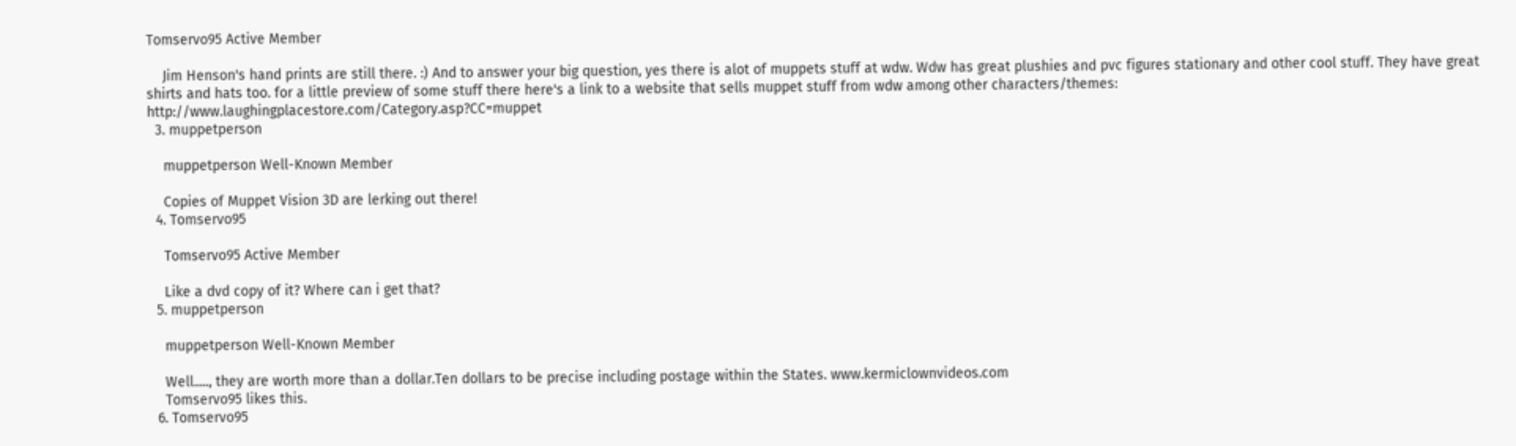Tomservo95 Active Member

    Jim Henson's hand prints are still there. :) And to answer your big question, yes there is alot of muppets stuff at wdw. Wdw has great plushies and pvc figures stationary and other cool stuff. They have great shirts and hats too. for a little preview of some stuff there here's a link to a website that sells muppet stuff from wdw among other characters/themes: http://www.laughingplacestore.com/Category.asp?CC=muppet
  3. muppetperson

    muppetperson Well-Known Member

    Copies of Muppet Vision 3D are lerking out there!
  4. Tomservo95

    Tomservo95 Active Member

    Like a dvd copy of it? Where can i get that?
  5. muppetperson

    muppetperson Well-Known Member

    Well....., they are worth more than a dollar.Ten dollars to be precise including postage within the States. www.kermiclownvideos.com
    Tomservo95 likes this.
  6. Tomservo95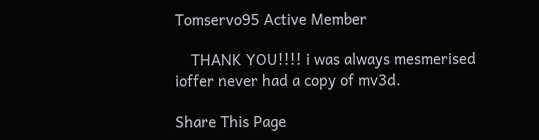Tomservo95 Active Member

    THANK YOU!!!! i was always mesmerised ioffer never had a copy of mv3d.

Share This Page